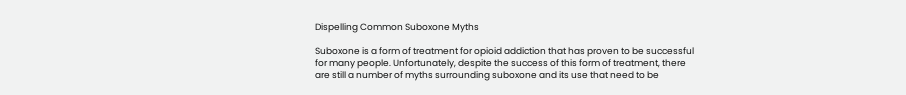Dispelling Common Suboxone Myths

Suboxone is a form of treatment for opioid addiction that has proven to be successful for many people. Unfortunately, despite the success of this form of treatment, there are still a number of myths surrounding suboxone and its use that need to be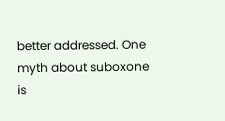better addressed. One myth about suboxone is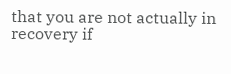that you are not actually in recovery if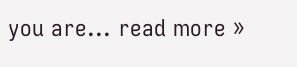you are... read more »